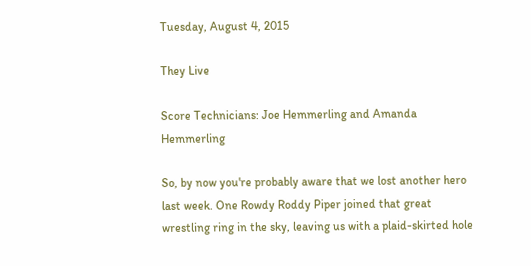Tuesday, August 4, 2015

They Live

Score Technicians: Joe Hemmerling and Amanda Hemmerling

So, by now you're probably aware that we lost another hero last week. One Rowdy Roddy Piper joined that great wrestling ring in the sky, leaving us with a plaid-skirted hole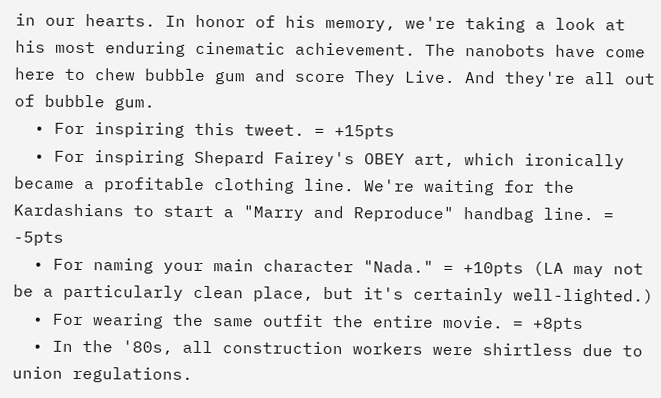in our hearts. In honor of his memory, we're taking a look at his most enduring cinematic achievement. The nanobots have come here to chew bubble gum and score They Live. And they're all out of bubble gum.
  • For inspiring this tweet. = +15pts
  • For inspiring Shepard Fairey's OBEY art, which ironically became a profitable clothing line. We're waiting for the Kardashians to start a "Marry and Reproduce" handbag line. = -5pts
  • For naming your main character "Nada." = +10pts (LA may not be a particularly clean place, but it's certainly well-lighted.)
  • For wearing the same outfit the entire movie. = +8pts
  • In the '80s, all construction workers were shirtless due to union regulations.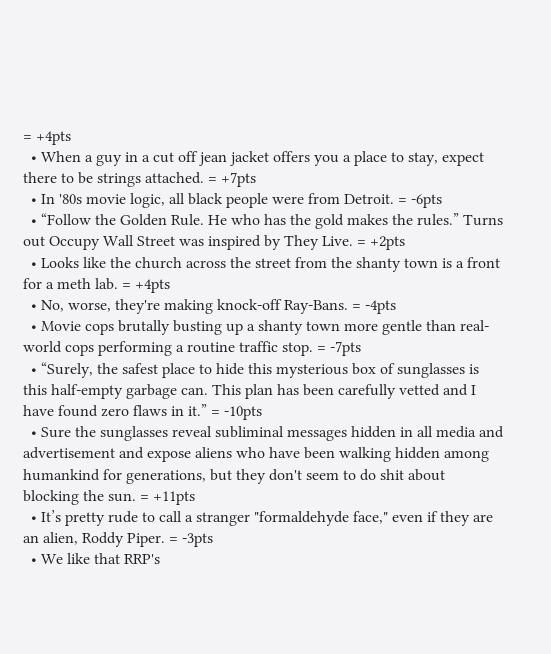= +4pts
  • When a guy in a cut off jean jacket offers you a place to stay, expect there to be strings attached. = +7pts
  • In '80s movie logic, all black people were from Detroit. = -6pts
  • “Follow the Golden Rule. He who has the gold makes the rules.” Turns out Occupy Wall Street was inspired by They Live. = +2pts
  • Looks like the church across the street from the shanty town is a front for a meth lab. = +4pts
  • No, worse, they're making knock-off Ray-Bans. = -4pts
  • Movie cops brutally busting up a shanty town more gentle than real-world cops performing a routine traffic stop. = -7pts
  • “Surely, the safest place to hide this mysterious box of sunglasses is this half-empty garbage can. This plan has been carefully vetted and I have found zero flaws in it.” = -10pts
  • Sure the sunglasses reveal subliminal messages hidden in all media and advertisement and expose aliens who have been walking hidden among humankind for generations, but they don't seem to do shit about blocking the sun. = +11pts
  • It’s pretty rude to call a stranger "formaldehyde face," even if they are an alien, Roddy Piper. = -3pts
  • We like that RRP's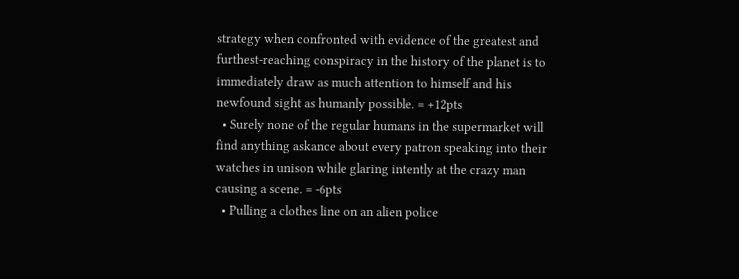strategy when confronted with evidence of the greatest and furthest-reaching conspiracy in the history of the planet is to immediately draw as much attention to himself and his newfound sight as humanly possible. = +12pts
  • Surely none of the regular humans in the supermarket will find anything askance about every patron speaking into their watches in unison while glaring intently at the crazy man causing a scene. = -6pts
  • Pulling a clothes line on an alien police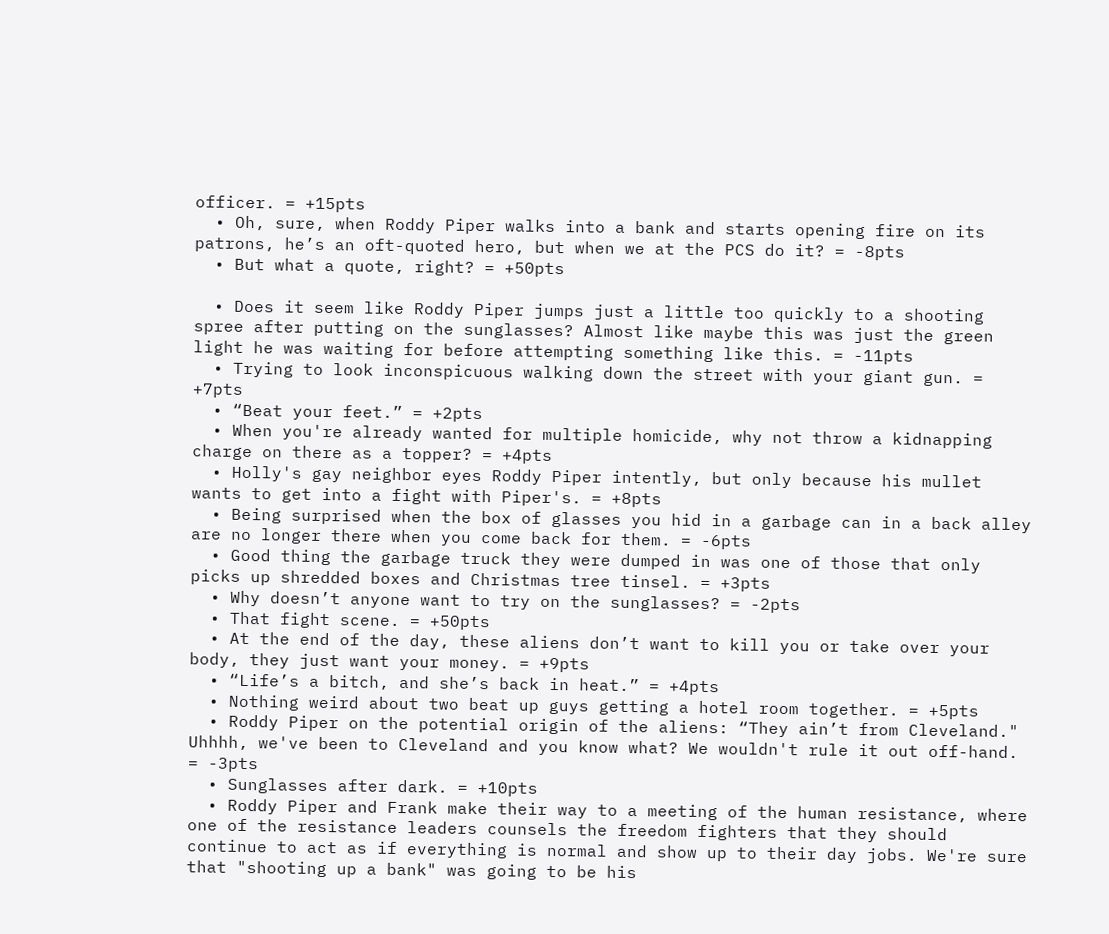officer. = +15pts
  • Oh, sure, when Roddy Piper walks into a bank and starts opening fire on its patrons, he’s an oft-quoted hero, but when we at the PCS do it? = -8pts
  • But what a quote, right? = +50pts

  • Does it seem like Roddy Piper jumps just a little too quickly to a shooting spree after putting on the sunglasses? Almost like maybe this was just the green light he was waiting for before attempting something like this. = -11pts
  • Trying to look inconspicuous walking down the street with your giant gun. = +7pts
  • “Beat your feet.” = +2pts
  • When you're already wanted for multiple homicide, why not throw a kidnapping charge on there as a topper? = +4pts
  • Holly's gay neighbor eyes Roddy Piper intently, but only because his mullet wants to get into a fight with Piper's. = +8pts
  • Being surprised when the box of glasses you hid in a garbage can in a back alley are no longer there when you come back for them. = -6pts
  • Good thing the garbage truck they were dumped in was one of those that only picks up shredded boxes and Christmas tree tinsel. = +3pts
  • Why doesn’t anyone want to try on the sunglasses? = -2pts
  • That fight scene. = +50pts
  • At the end of the day, these aliens don’t want to kill you or take over your body, they just want your money. = +9pts
  • “Life’s a bitch, and she’s back in heat.” = +4pts
  • Nothing weird about two beat up guys getting a hotel room together. = +5pts
  • Roddy Piper on the potential origin of the aliens: “They ain’t from Cleveland." Uhhhh, we've been to Cleveland and you know what? We wouldn't rule it out off-hand. = -3pts
  • Sunglasses after dark. = +10pts
  • Roddy Piper and Frank make their way to a meeting of the human resistance, where one of the resistance leaders counsels the freedom fighters that they should continue to act as if everything is normal and show up to their day jobs. We're sure that "shooting up a bank" was going to be his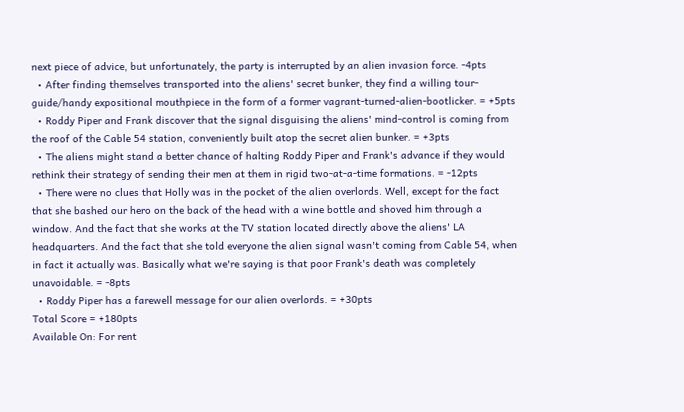next piece of advice, but unfortunately, the party is interrupted by an alien invasion force. -4pts
  • After finding themselves transported into the aliens' secret bunker, they find a willing tour-guide/handy expositional mouthpiece in the form of a former vagrant-turned-alien-bootlicker. = +5pts
  • Roddy Piper and Frank discover that the signal disguising the aliens' mind-control is coming from the roof of the Cable 54 station, conveniently built atop the secret alien bunker. = +3pts
  • The aliens might stand a better chance of halting Roddy Piper and Frank's advance if they would rethink their strategy of sending their men at them in rigid two-at-a-time formations. = -12pts
  • There were no clues that Holly was in the pocket of the alien overlords. Well, except for the fact that she bashed our hero on the back of the head with a wine bottle and shoved him through a window. And the fact that she works at the TV station located directly above the aliens' LA headquarters. And the fact that she told everyone the alien signal wasn't coming from Cable 54, when in fact it actually was. Basically what we're saying is that poor Frank's death was completely unavoidable. = -8pts
  • Roddy Piper has a farewell message for our alien overlords. = +30pts
Total Score = +180pts
Available On: For rent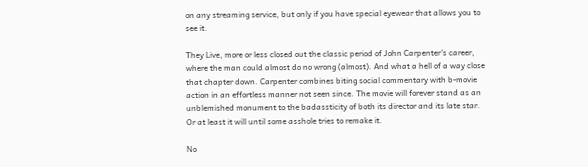on any streaming service, but only if you have special eyewear that allows you to see it.

They Live, more or less closed out the classic period of John Carpenter's career, where the man could almost do no wrong (almost). And what a hell of a way close that chapter down. Carpenter combines biting social commentary with b-movie action in an effortless manner not seen since. The movie will forever stand as an unblemished monument to the badassticity of both its director and its late star. Or at least it will until some asshole tries to remake it.

No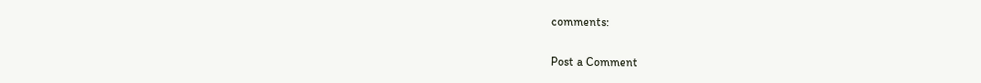comments:

Post a Comment